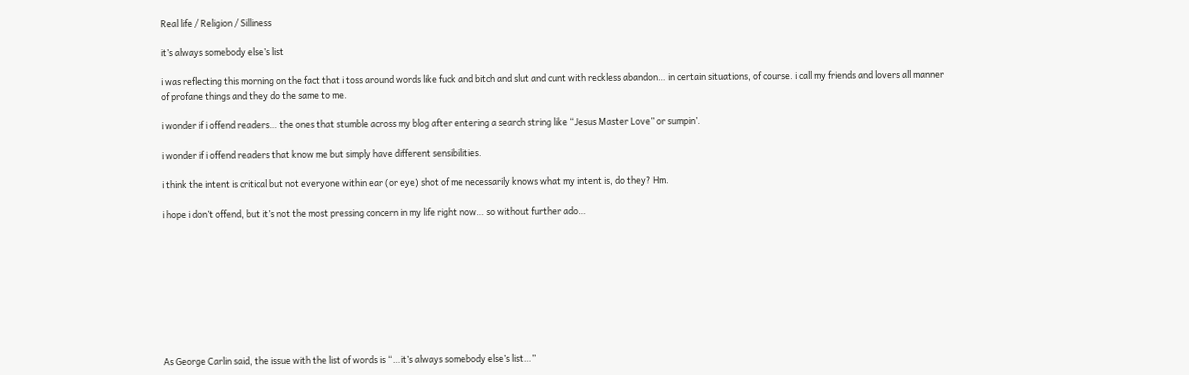Real life / Religion / Silliness

it’s always somebody else’s list

i was reflecting this morning on the fact that i toss around words like fuck and bitch and slut and cunt with reckless abandon… in certain situations, of course. i call my friends and lovers all manner of profane things and they do the same to me.

i wonder if i offend readers… the ones that stumble across my blog after entering a search string like “Jesus Master Love” or sumpin’.

i wonder if i offend readers that know me but simply have different sensibilities.

i think the intent is critical but not everyone within ear (or eye) shot of me necessarily knows what my intent is, do they? Hm.

i hope i don’t offend, but it’s not the most pressing concern in my life right now… so without further ado…









As George Carlin said, the issue with the list of words is “…it’s always somebody else’s list…”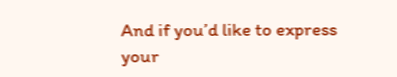And if you’d like to express your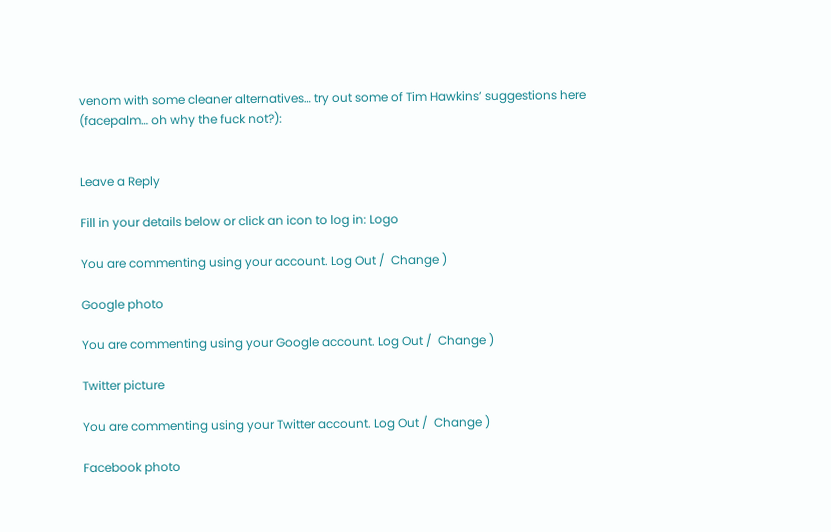venom with some cleaner alternatives… try out some of Tim Hawkins’ suggestions here (facepalm… oh why the fuck not?):


Leave a Reply

Fill in your details below or click an icon to log in: Logo

You are commenting using your account. Log Out /  Change )

Google photo

You are commenting using your Google account. Log Out /  Change )

Twitter picture

You are commenting using your Twitter account. Log Out /  Change )

Facebook photo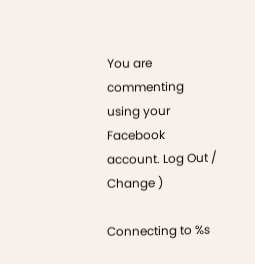You are commenting using your Facebook account. Log Out /  Change )

Connecting to %s